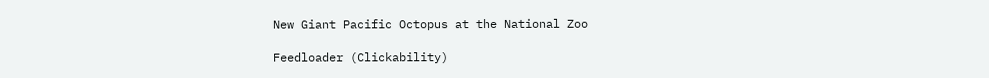New Giant Pacific Octopus at the National Zoo

Feedloader (Clickability)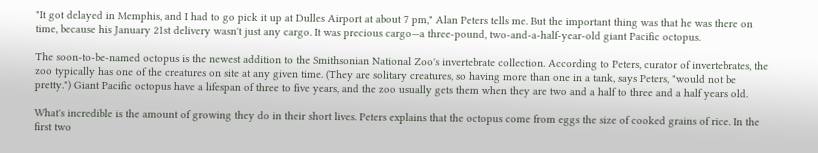"It got delayed in Memphis, and I had to go pick it up at Dulles Airport at about 7 pm," Alan Peters tells me. But the important thing was that he was there on time, because his January 21st delivery wasn't just any cargo. It was precious cargo—a three-pound, two-and-a-half-year-old giant Pacific octopus.

The soon-to-be-named octopus is the newest addition to the Smithsonian National Zoo's invertebrate collection. According to Peters, curator of invertebrates, the zoo typically has one of the creatures on site at any given time. (They are solitary creatures, so having more than one in a tank, says Peters, "would not be pretty.") Giant Pacific octopus have a lifespan of three to five years, and the zoo usually gets them when they are two and a half to three and a half years old.

What's incredible is the amount of growing they do in their short lives. Peters explains that the octopus come from eggs the size of cooked grains of rice. In the first two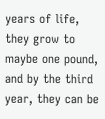years of life, they grow to maybe one pound, and by the third year, they can be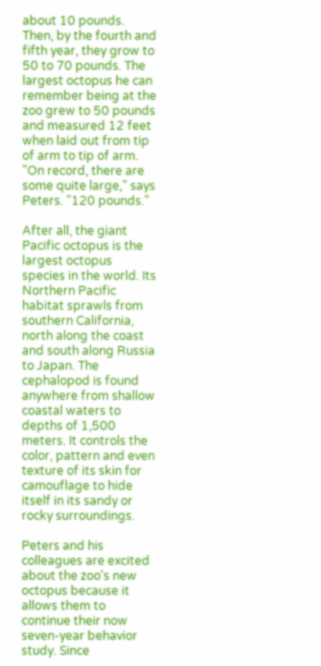about 10 pounds. Then, by the fourth and fifth year, they grow to 50 to 70 pounds. The largest octopus he can remember being at the zoo grew to 50 pounds and measured 12 feet when laid out from tip of arm to tip of arm. "On record, there are some quite large," says Peters. "120 pounds."

After all, the giant Pacific octopus is the largest octopus species in the world. Its Northern Pacific habitat sprawls from southern California, north along the coast and south along Russia to Japan. The cephalopod is found anywhere from shallow coastal waters to depths of 1,500 meters. It controls the color, pattern and even texture of its skin for camouflage to hide itself in its sandy or rocky surroundings.

Peters and his colleagues are excited about the zoo's new octopus because it allows them to continue their now seven-year behavior study. Since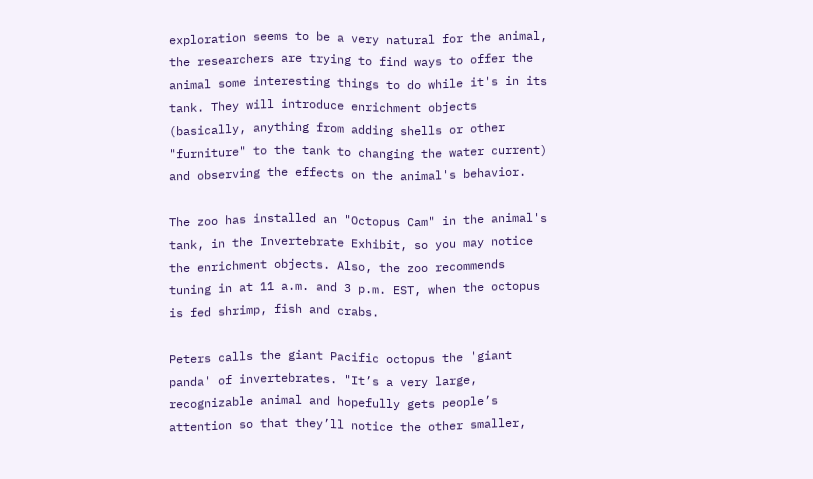exploration seems to be a very natural for the animal, the researchers are trying to find ways to offer the animal some interesting things to do while it's in its tank. They will introduce enrichment objects (basically, anything from adding shells or other "furniture" to the tank to changing the water current) and observing the effects on the animal's behavior.

The zoo has installed an "Octopus Cam" in the animal's tank, in the Invertebrate Exhibit, so you may notice the enrichment objects. Also, the zoo recommends tuning in at 11 a.m. and 3 p.m. EST, when the octopus is fed shrimp, fish and crabs.

Peters calls the giant Pacific octopus the 'giant panda' of invertebrates. "It’s a very large, recognizable animal and hopefully gets people’s attention so that they’ll notice the other smaller,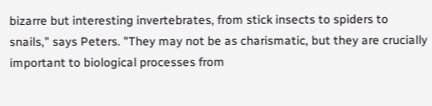bizarre but interesting invertebrates, from stick insects to spiders to snails," says Peters. "They may not be as charismatic, but they are crucially important to biological processes from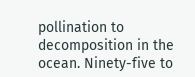pollination to decomposition in the ocean. Ninety-five to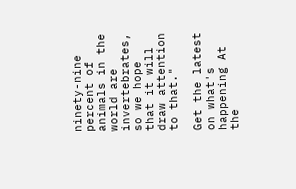ninety-nine percent of animals in the world are invertebrates, so we hope that it will draw attention to that."

Get the latest on what's happening At the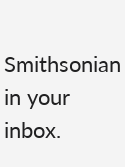Smithsonian in your inbox.